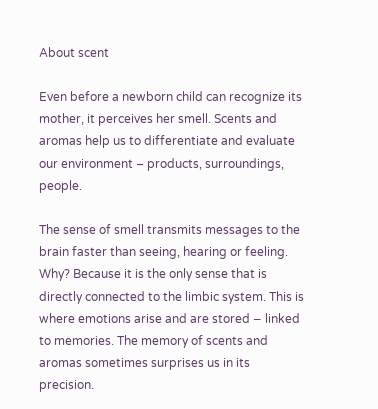About scent

Even before a newborn child can recognize its mother, it perceives her smell. Scents and aromas help us to differentiate and evaluate our environment – products, surroundings, people.

The sense of smell transmits messages to the brain faster than seeing, hearing or feeling. Why? Because it is the only sense that is directly connected to the limbic system. This is where emotions arise and are stored − linked to memories. The memory of scents and aromas sometimes surprises us in its precision.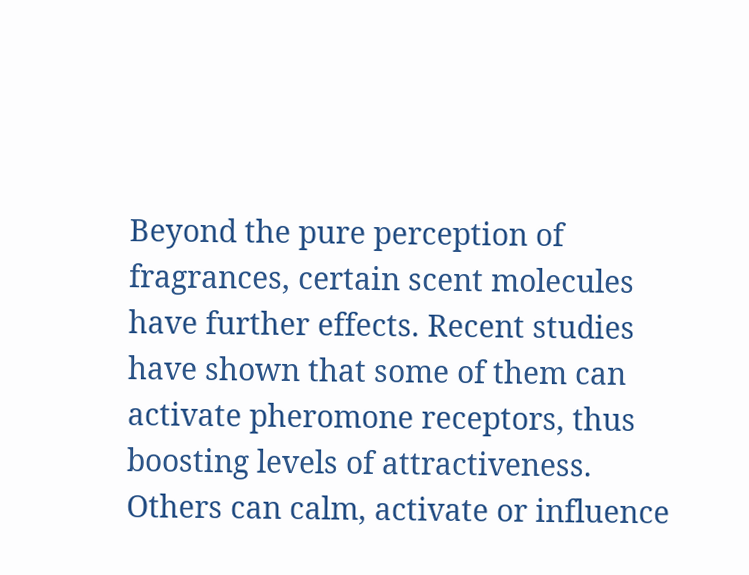Beyond the pure perception of fragrances, certain scent molecules have further effects. Recent studies have shown that some of them can activate pheromone receptors, thus boosting levels of attractiveness. Others can calm, activate or influence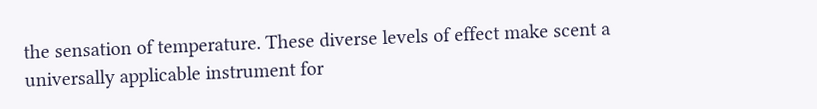the sensation of temperature. These diverse levels of effect make scent a universally applicable instrument for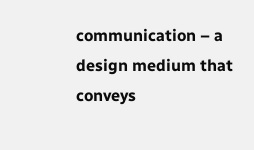communication – a design medium that conveys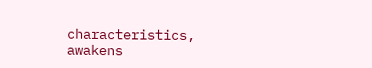characteristics, awakens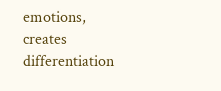emotions, creates differentiation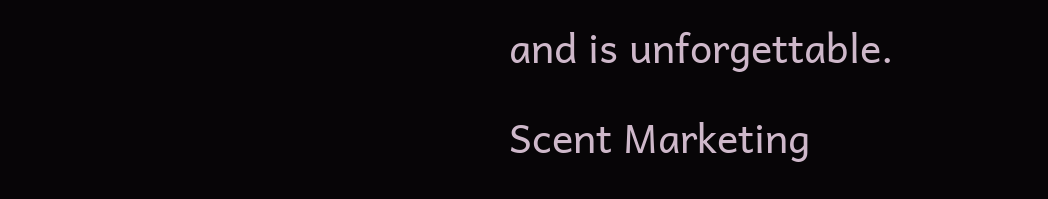and is unforgettable.

Scent Marketing